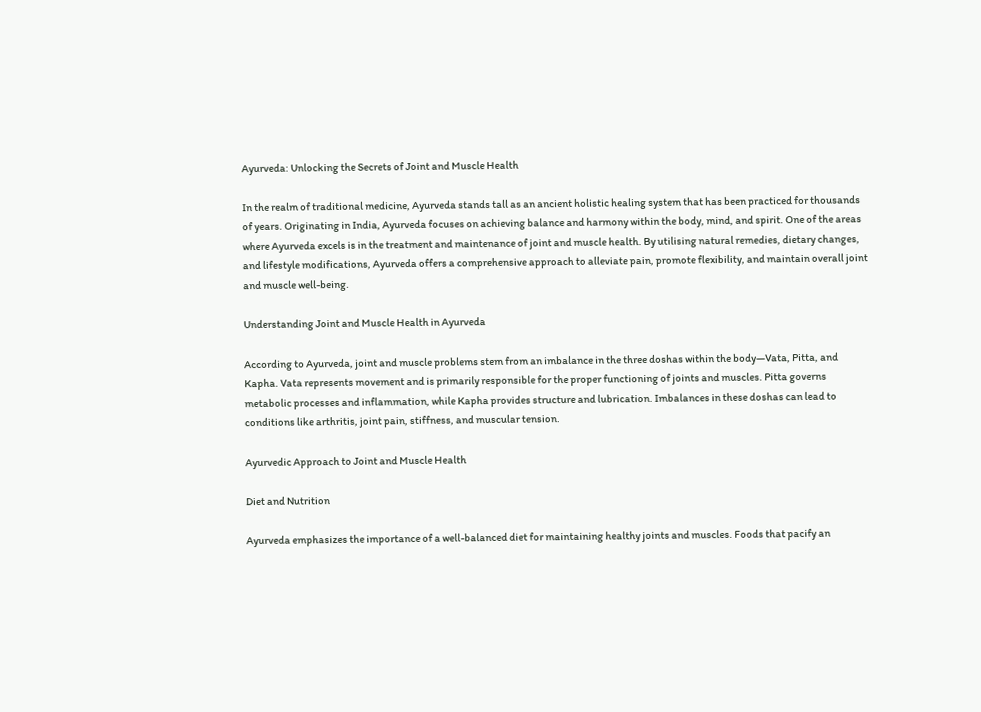Ayurveda: Unlocking the Secrets of Joint and Muscle Health

In the realm of traditional medicine, Ayurveda stands tall as an ancient holistic healing system that has been practiced for thousands of years. Originating in India, Ayurveda focuses on achieving balance and harmony within the body, mind, and spirit. One of the areas where Ayurveda excels is in the treatment and maintenance of joint and muscle health. By utilising natural remedies, dietary changes, and lifestyle modifications, Ayurveda offers a comprehensive approach to alleviate pain, promote flexibility, and maintain overall joint and muscle well-being.

Understanding Joint and Muscle Health in Ayurveda

According to Ayurveda, joint and muscle problems stem from an imbalance in the three doshas within the body—Vata, Pitta, and Kapha. Vata represents movement and is primarily responsible for the proper functioning of joints and muscles. Pitta governs metabolic processes and inflammation, while Kapha provides structure and lubrication. Imbalances in these doshas can lead to conditions like arthritis, joint pain, stiffness, and muscular tension.

Ayurvedic Approach to Joint and Muscle Health

Diet and Nutrition

Ayurveda emphasizes the importance of a well-balanced diet for maintaining healthy joints and muscles. Foods that pacify an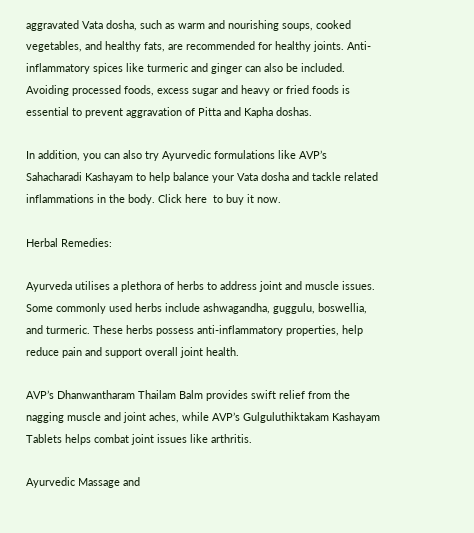aggravated Vata dosha, such as warm and nourishing soups, cooked vegetables, and healthy fats, are recommended for healthy joints. Anti-inflammatory spices like turmeric and ginger can also be included. Avoiding processed foods, excess sugar and heavy or fried foods is essential to prevent aggravation of Pitta and Kapha doshas.

In addition, you can also try Ayurvedic formulations like AVP’s  Sahacharadi Kashayam to help balance your Vata dosha and tackle related inflammations in the body. Click here  to buy it now.

Herbal Remedies:

Ayurveda utilises a plethora of herbs to address joint and muscle issues. Some commonly used herbs include ashwagandha, guggulu, boswellia, and turmeric. These herbs possess anti-inflammatory properties, help reduce pain and support overall joint health.

AVP’s Dhanwantharam Thailam Balm provides swift relief from the nagging muscle and joint aches, while AVP’s Gulguluthiktakam Kashayam Tablets helps combat joint issues like arthritis.

Ayurvedic Massage and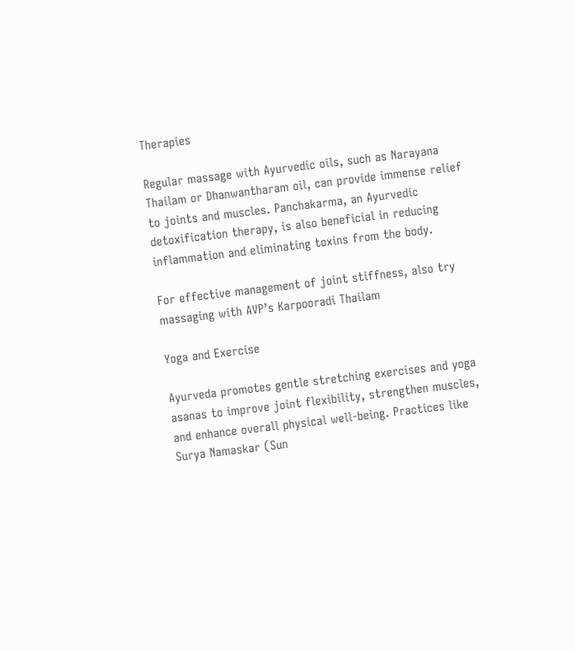Therapies

Regular massage with Ayurvedic oils, such as Narayana Thailam or Dhanwantharam oil, can provide immense relief to joints and muscles. Panchakarma, an Ayurvedic detoxification therapy, is also beneficial in reducing inflammation and eliminating toxins from the body.

For effective management of joint stiffness, also try massaging with AVP’s Karpooradi Thailam

Yoga and Exercise

Ayurveda promotes gentle stretching exercises and yoga asanas to improve joint flexibility, strengthen muscles, and enhance overall physical well-being. Practices like Surya Namaskar (Sun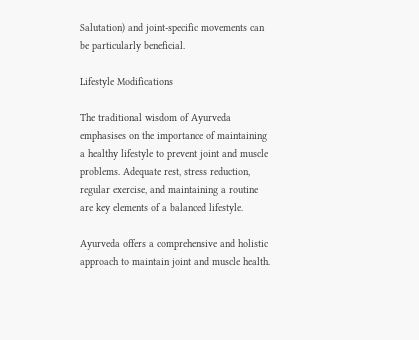Salutation) and joint-specific movements can be particularly beneficial.

Lifestyle Modifications

The traditional wisdom of Ayurveda emphasises on the importance of maintaining a healthy lifestyle to prevent joint and muscle problems. Adequate rest, stress reduction, regular exercise, and maintaining a routine are key elements of a balanced lifestyle.

Ayurveda offers a comprehensive and holistic approach to maintain joint and muscle health.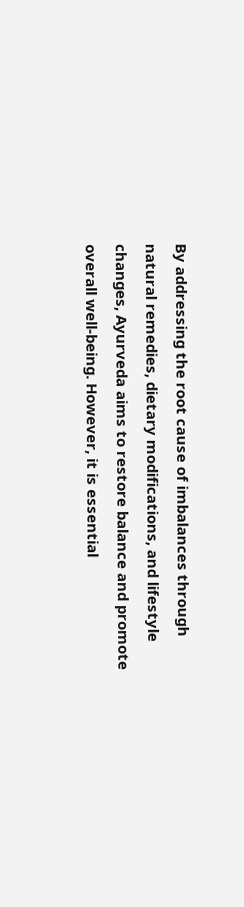By addressing the root cause of imbalances through natural remedies, dietary modifications, and lifestyle changes, Ayurveda aims to restore balance and promote overall well-being. However, it is essential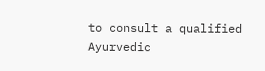to consult a qualified Ayurvedic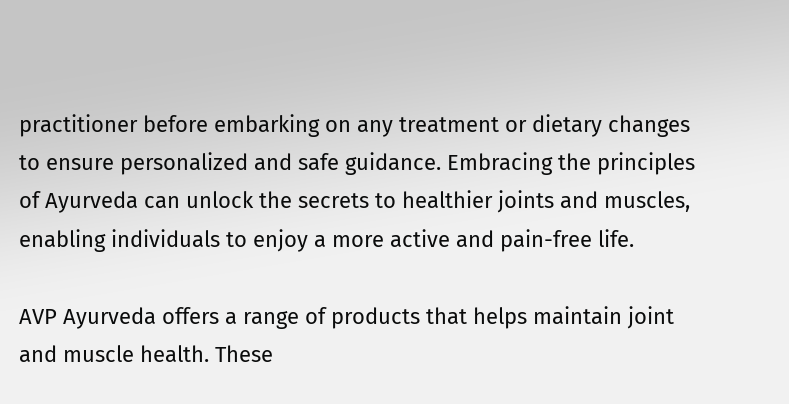practitioner before embarking on any treatment or dietary changes to ensure personalized and safe guidance. Embracing the principles of Ayurveda can unlock the secrets to healthier joints and muscles, enabling individuals to enjoy a more active and pain-free life.

AVP Ayurveda offers a range of products that helps maintain joint and muscle health. These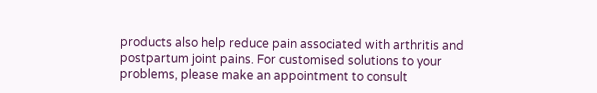products also help reduce pain associated with arthritis and postpartum joint pains. For customised solutions to your problems, please make an appointment to consult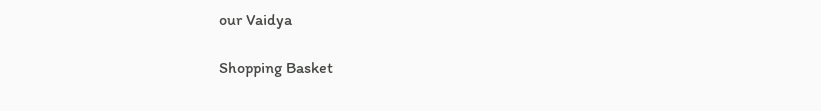our Vaidya

Shopping Basket